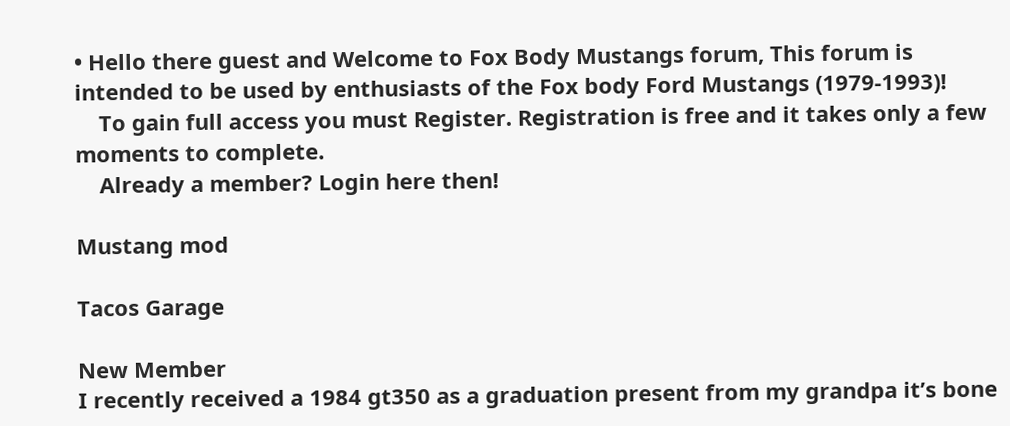• Hello there guest and Welcome to Fox Body Mustangs forum, This forum is intended to be used by enthusiasts of the Fox body Ford Mustangs (1979-1993)!
    To gain full access you must Register. Registration is free and it takes only a few moments to complete.
    Already a member? Login here then!

Mustang mod

Tacos Garage

New Member
I recently received a 1984 gt350 as a graduation present from my grandpa it’s bone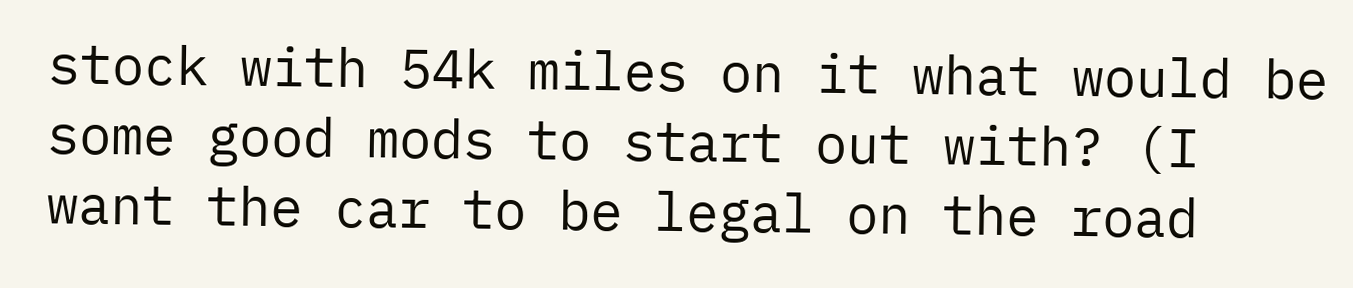stock with 54k miles on it what would be some good mods to start out with? (I want the car to be legal on the road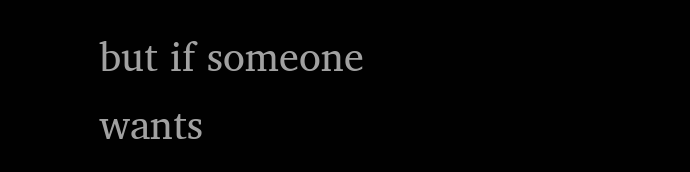but if someone wants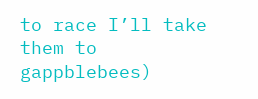to race I’ll take them to gappblebees)